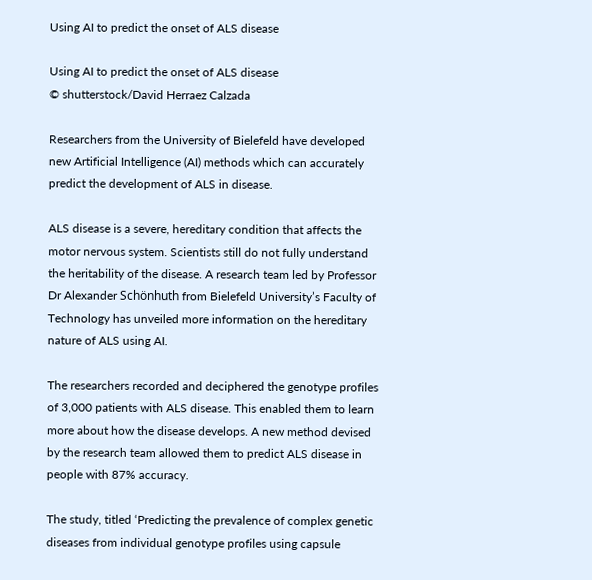Using AI to predict the onset of ALS disease

Using AI to predict the onset of ALS disease
© shutterstock/David Herraez Calzada

Researchers from the University of Bielefeld have developed new Artificial Intelligence (AI) methods which can accurately predict the development of ALS in disease.

ALS disease is a severe, hereditary condition that affects the motor nervous system. Scientists still do not fully understand the heritability of the disease. A research team led by Professor Dr Alexander Schönhuth from Bielefeld University’s Faculty of Technology has unveiled more information on the hereditary nature of ALS using AI.

The researchers recorded and deciphered the genotype profiles of 3,000 patients with ALS disease. This enabled them to learn more about how the disease develops. A new method devised by the research team allowed them to predict ALS disease in people with 87% accuracy.

The study, titled ‘Predicting the prevalence of complex genetic diseases from individual genotype profiles using capsule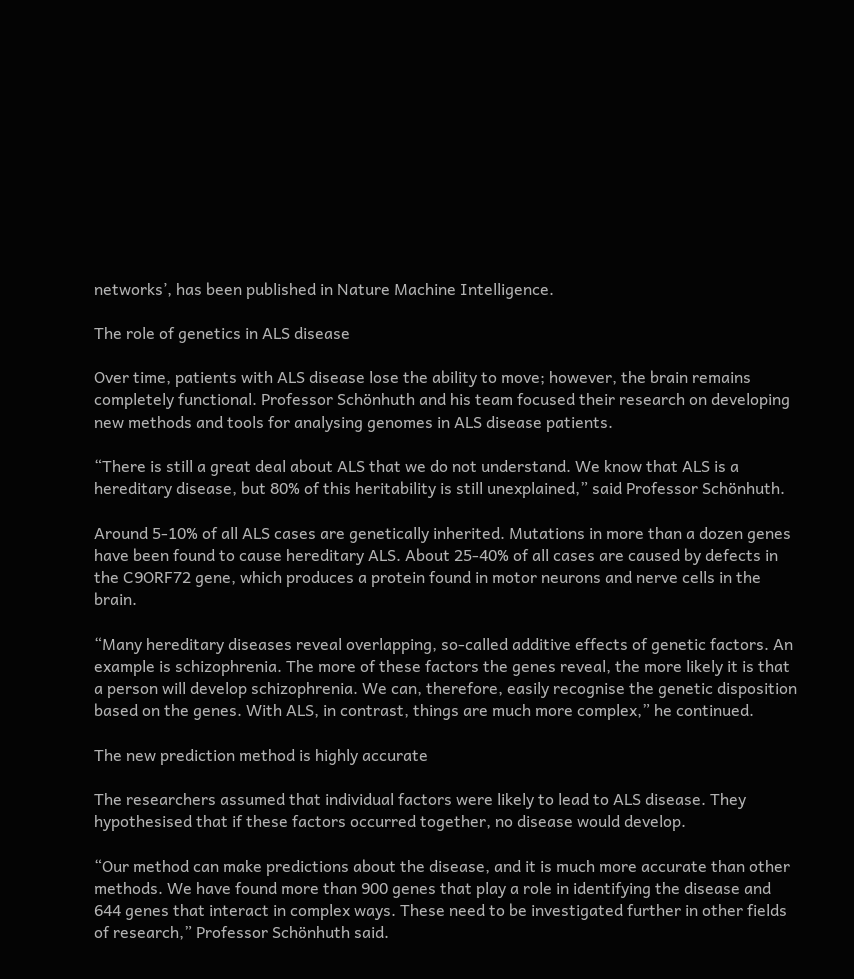networks’, has been published in Nature Machine Intelligence.

The role of genetics in ALS disease

Over time, patients with ALS disease lose the ability to move; however, the brain remains completely functional. Professor Schönhuth and his team focused their research on developing new methods and tools for analysing genomes in ALS disease patients.

“There is still a great deal about ALS that we do not understand. We know that ALS is a hereditary disease, but 80% of this heritability is still unexplained,” said Professor Schönhuth.

Around 5-10% of all ALS cases are genetically inherited. Mutations in more than a dozen genes have been found to cause hereditary ALS. About 25-40% of all cases are caused by defects in the C9ORF72 gene, which produces a protein found in motor neurons and nerve cells in the brain.

“Many hereditary diseases reveal overlapping, so-called additive effects of genetic factors. An example is schizophrenia. The more of these factors the genes reveal, the more likely it is that a person will develop schizophrenia. We can, therefore, easily recognise the genetic disposition based on the genes. With ALS, in contrast, things are much more complex,” he continued.

The new prediction method is highly accurate

The researchers assumed that individual factors were likely to lead to ALS disease. They hypothesised that if these factors occurred together, no disease would develop.

“Our method can make predictions about the disease, and it is much more accurate than other methods. We have found more than 900 genes that play a role in identifying the disease and 644 genes that interact in complex ways. These need to be investigated further in other fields of research,” Professor Schönhuth said.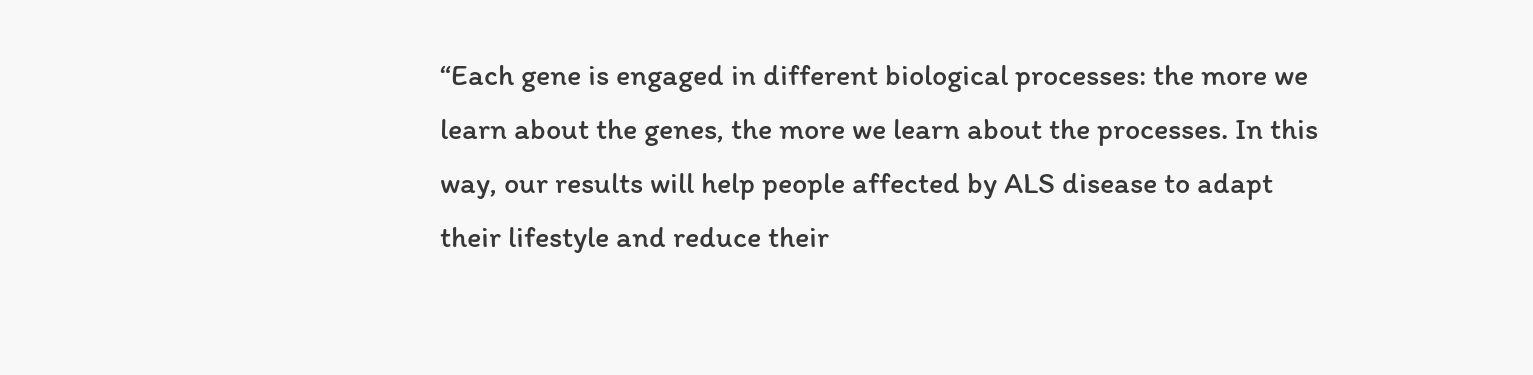“Each gene is engaged in different biological processes: the more we learn about the genes, the more we learn about the processes. In this way, our results will help people affected by ALS disease to adapt their lifestyle and reduce their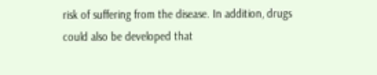risk of suffering from the disease. In addition, drugs could also be developed that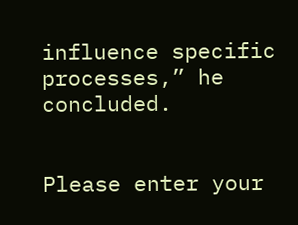influence specific processes,” he concluded.


Please enter your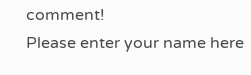comment!
Please enter your name here